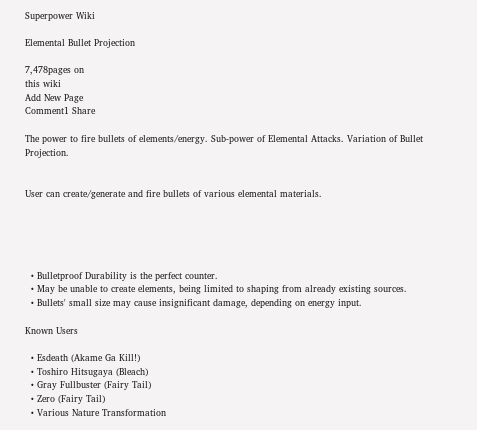Superpower Wiki

Elemental Bullet Projection

7,478pages on
this wiki
Add New Page
Comment1 Share

The power to fire bullets of elements/energy. Sub-power of Elemental Attacks. Variation of Bullet Projection.


User can create/generate and fire bullets of various elemental materials.





  • Bulletproof Durability is the perfect counter.
  • May be unable to create elements, being limited to shaping from already existing sources.
  • Bullets' small size may cause insignificant damage, depending on energy input.

Known Users

  • Esdeath (Akame Ga Kill!)
  • Toshiro Hitsugaya (Bleach)
  • Gray Fullbuster (Fairy Tail)
  • Zero (Fairy Tail)
  • Various Nature Transformation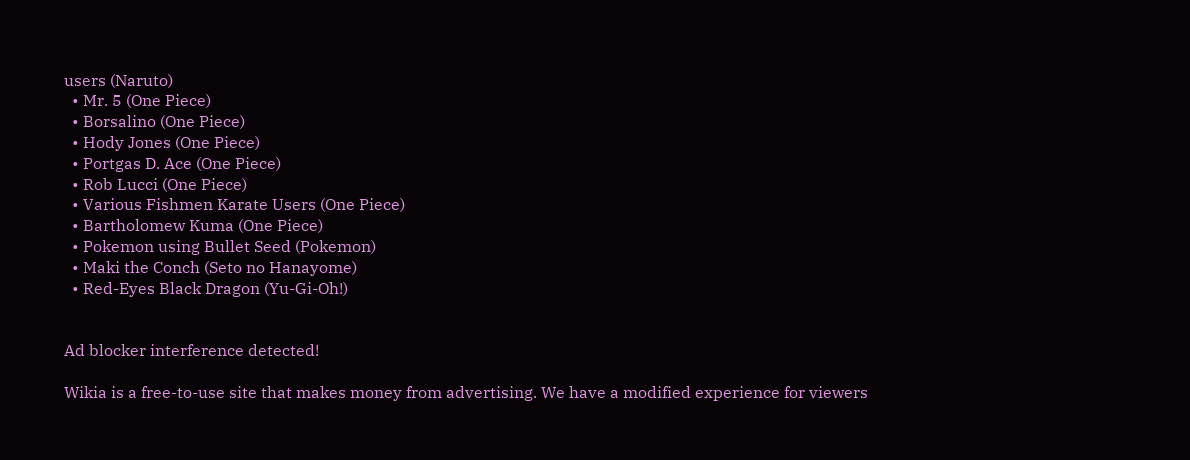users (Naruto)
  • Mr. 5 (One Piece)
  • Borsalino (One Piece)
  • Hody Jones (One Piece)
  • Portgas D. Ace (One Piece)
  • Rob Lucci (One Piece)
  • Various Fishmen Karate Users (One Piece)
  • Bartholomew Kuma (One Piece)
  • Pokemon using Bullet Seed (Pokemon)
  • Maki the Conch (Seto no Hanayome)
  • Red-Eyes Black Dragon (Yu-Gi-Oh!)


Ad blocker interference detected!

Wikia is a free-to-use site that makes money from advertising. We have a modified experience for viewers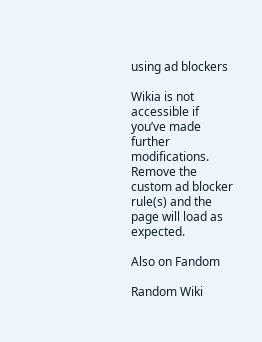using ad blockers

Wikia is not accessible if you’ve made further modifications. Remove the custom ad blocker rule(s) and the page will load as expected.

Also on Fandom

Random Wiki